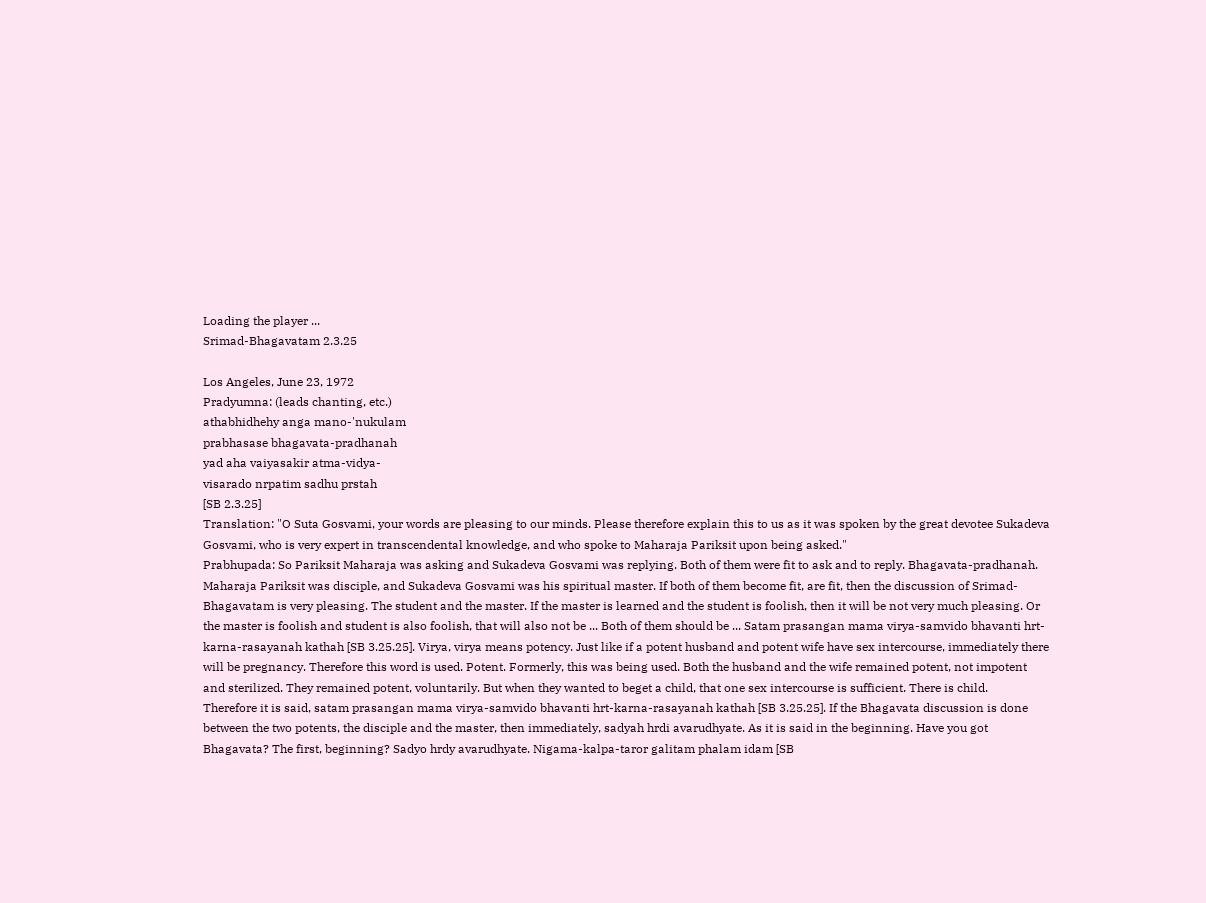Loading the player ...
Srimad-Bhagavatam 2.3.25

Los Angeles, June 23, 1972
Pradyumna: (leads chanting, etc.)
athabhidhehy anga mano-'nukulam
prabhasase bhagavata-pradhanah
yad aha vaiyasakir atma-vidya-
visarado nrpatim sadhu prstah
[SB 2.3.25]
Translation: "O Suta Gosvami, your words are pleasing to our minds. Please therefore explain this to us as it was spoken by the great devotee Sukadeva Gosvami, who is very expert in transcendental knowledge, and who spoke to Maharaja Pariksit upon being asked."
Prabhupada: So Pariksit Maharaja was asking and Sukadeva Gosvami was replying. Both of them were fit to ask and to reply. Bhagavata-pradhanah. Maharaja Pariksit was disciple, and Sukadeva Gosvami was his spiritual master. If both of them become fit, are fit, then the discussion of Srimad-Bhagavatam is very pleasing. The student and the master. If the master is learned and the student is foolish, then it will be not very much pleasing. Or the master is foolish and student is also foolish, that will also not be ... Both of them should be ... Satam prasangan mama virya-samvido bhavanti hrt-karna-rasayanah kathah [SB 3.25.25]. Virya, virya means potency. Just like if a potent husband and potent wife have sex intercourse, immediately there will be pregnancy. Therefore this word is used. Potent. Formerly, this was being used. Both the husband and the wife remained potent, not impotent and sterilized. They remained potent, voluntarily. But when they wanted to beget a child, that one sex intercourse is sufficient. There is child.
Therefore it is said, satam prasangan mama virya-samvido bhavanti hrt-karna-rasayanah kathah [SB 3.25.25]. If the Bhagavata discussion is done between the two potents, the disciple and the master, then immediately, sadyah hrdi avarudhyate. As it is said in the beginning. Have you got Bhagavata? The first, beginning? Sadyo hrdy avarudhyate. Nigama-kalpa-taror galitam phalam idam [SB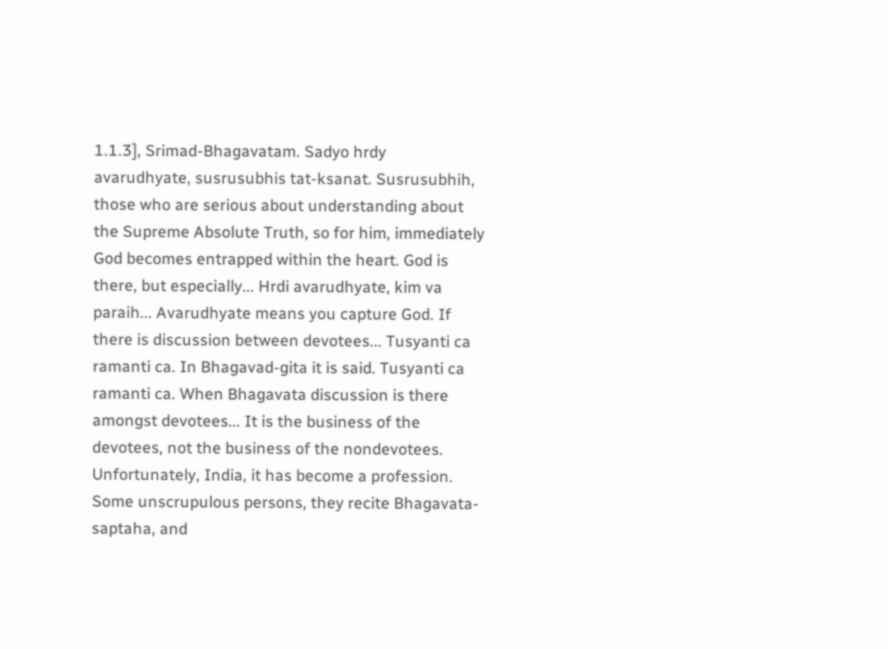1.1.3], Srimad-Bhagavatam. Sadyo hrdy avarudhyate, susrusubhis tat-ksanat. Susrusubhih, those who are serious about understanding about the Supreme Absolute Truth, so for him, immediately God becomes entrapped within the heart. God is there, but especially... Hrdi avarudhyate, kim va paraih... Avarudhyate means you capture God. If there is discussion between devotees... Tusyanti ca ramanti ca. In Bhagavad-gita it is said. Tusyanti ca ramanti ca. When Bhagavata discussion is there amongst devotees... It is the business of the devotees, not the business of the nondevotees. Unfortunately, India, it has become a profession.
Some unscrupulous persons, they recite Bhagavata-saptaha, and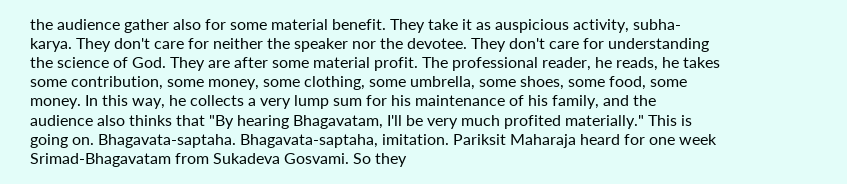the audience gather also for some material benefit. They take it as auspicious activity, subha-karya. They don't care for neither the speaker nor the devotee. They don't care for understanding the science of God. They are after some material profit. The professional reader, he reads, he takes some contribution, some money, some clothing, some umbrella, some shoes, some food, some money. In this way, he collects a very lump sum for his maintenance of his family, and the audience also thinks that "By hearing Bhagavatam, I'll be very much profited materially." This is going on. Bhagavata-saptaha. Bhagavata-saptaha, imitation. Pariksit Maharaja heard for one week Srimad-Bhagavatam from Sukadeva Gosvami. So they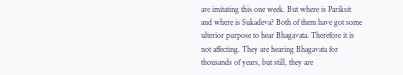are imitating this one week. But where is Pariksit and where is Sukadeva? Both of them have got some ulterior purpose to hear Bhagavata. Therefore it is not affecting. They are hearing Bhagavata for thousands of years, but still, they are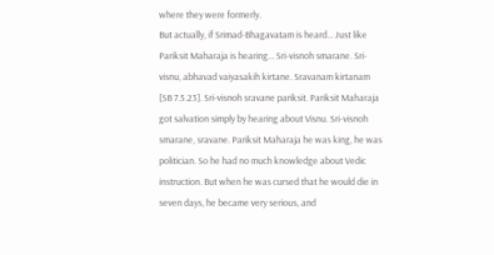where they were formerly.
But actually, if Srimad-Bhagavatam is heard... Just like Pariksit Maharaja is hearing... Sri-visnoh smarane. Sri-visnu, abhavad vaiyasakih kirtane. Sravanam kirtanam [SB 7.5.23]. Sri-visnoh sravane pariksit. Pariksit Maharaja got salvation simply by hearing about Visnu. Sri-visnoh smarane, sravane. Pariksit Maharaja he was king, he was politician. So he had no much knowledge about Vedic instruction. But when he was cursed that he would die in seven days, he became very serious, and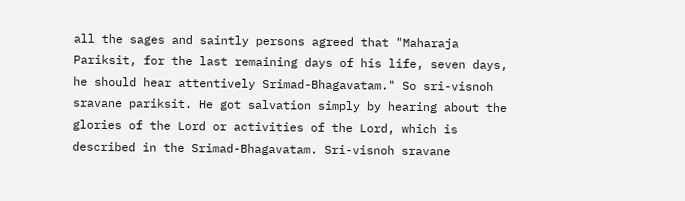all the sages and saintly persons agreed that "Maharaja Pariksit, for the last remaining days of his life, seven days, he should hear attentively Srimad-Bhagavatam." So sri-visnoh sravane pariksit. He got salvation simply by hearing about the glories of the Lord or activities of the Lord, which is described in the Srimad-Bhagavatam. Sri-visnoh sravane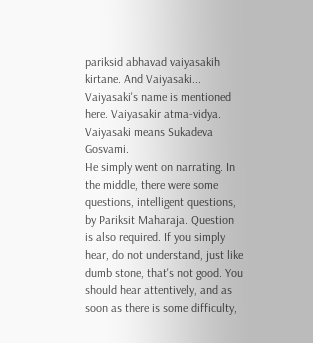pariksid abhavad vaiyasakih kirtane. And Vaiyasaki... Vaiyasaki's name is mentioned here. Vaiyasakir atma-vidya. Vaiyasaki means Sukadeva Gosvami.
He simply went on narrating. In the middle, there were some questions, intelligent questions, by Pariksit Maharaja. Question is also required. If you simply hear, do not understand, just like dumb stone, that's not good. You should hear attentively, and as soon as there is some difficulty,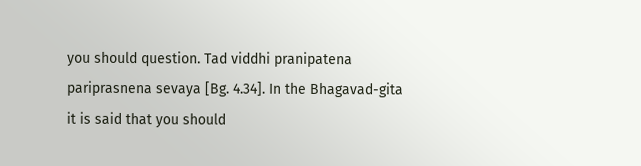you should question. Tad viddhi pranipatena pariprasnena sevaya [Bg. 4.34]. In the Bhagavad-gita it is said that you should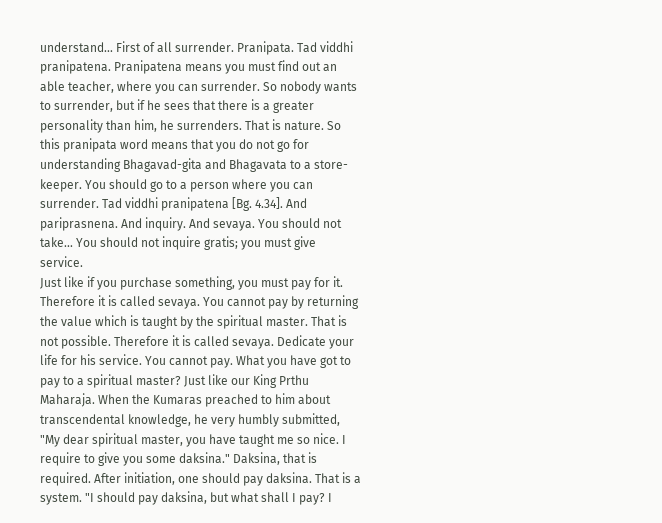understand... First of all surrender. Pranipata. Tad viddhi pranipatena. Pranipatena means you must find out an able teacher, where you can surrender. So nobody wants to surrender, but if he sees that there is a greater personality than him, he surrenders. That is nature. So this pranipata word means that you do not go for understanding Bhagavad-gita and Bhagavata to a store-keeper. You should go to a person where you can surrender. Tad viddhi pranipatena [Bg. 4.34]. And pariprasnena. And inquiry. And sevaya. You should not take... You should not inquire gratis; you must give service.
Just like if you purchase something, you must pay for it. Therefore it is called sevaya. You cannot pay by returning the value which is taught by the spiritual master. That is not possible. Therefore it is called sevaya. Dedicate your life for his service. You cannot pay. What you have got to pay to a spiritual master? Just like our King Prthu Maharaja. When the Kumaras preached to him about transcendental knowledge, he very humbly submitted, "My dear spiritual master, you have taught me so nice. I require to give you some daksina." Daksina, that is required. After initiation, one should pay daksina. That is a system. "I should pay daksina, but what shall I pay? I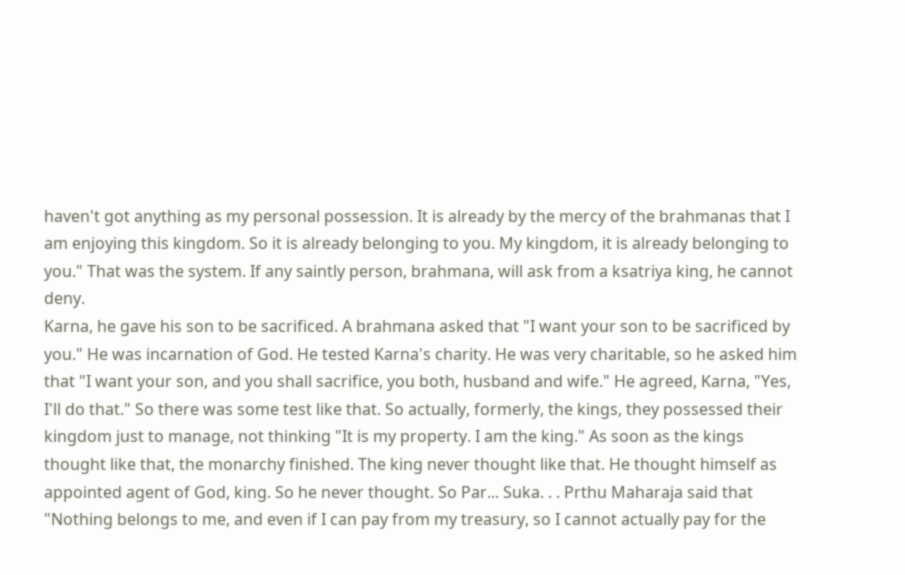haven't got anything as my personal possession. It is already by the mercy of the brahmanas that I am enjoying this kingdom. So it is already belonging to you. My kingdom, it is already belonging to you." That was the system. If any saintly person, brahmana, will ask from a ksatriya king, he cannot deny.
Karna, he gave his son to be sacrificed. A brahmana asked that "I want your son to be sacrificed by you." He was incarnation of God. He tested Karna's charity. He was very charitable, so he asked him that "I want your son, and you shall sacrifice, you both, husband and wife." He agreed, Karna, "Yes, I'll do that." So there was some test like that. So actually, formerly, the kings, they possessed their kingdom just to manage, not thinking "It is my property. I am the king." As soon as the kings thought like that, the monarchy finished. The king never thought like that. He thought himself as appointed agent of God, king. So he never thought. So Par... Suka. . . Prthu Maharaja said that "Nothing belongs to me, and even if I can pay from my treasury, so I cannot actually pay for the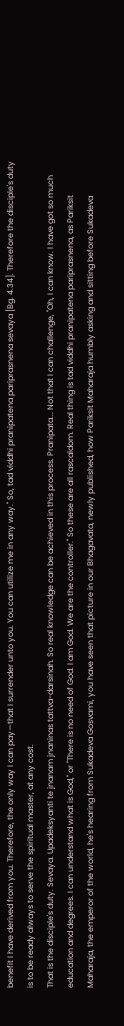benefit I have derived from you. Therefore, the only way I can pay—that I surrender unto you. You can utilize me in any way." So, tad viddhi pranipatena pariprasnena sevaya [Bg. 4.34]. Therefore the disciple's duty is to be ready always to serve the spiritual master, at any cost.
That is the disciple's duty. Sevaya. Upadeksyanti te jnanam jnaninas tattva-darsinah. So real knowledge can be achieved in this process. Pranipata... Not that I can challenge, "Oh, I can know. I have got so much education and degrees. I can understand what is God," or "There is no need of God. I am God. We are the controller." So these are all rascaldom. Real thing is tad viddhi pranipatena pariprasnena, as Pariksit Maharaja, the emperor of the world, he's hearing from Sukadeva Gosvami, you have seen that picture in our Bhagavata, newly published, how Pariksit Maharaja humbly asking and sitting before Sukadeva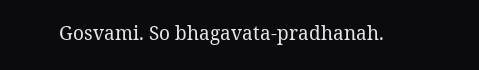Gosvami. So bhagavata-pradhanah.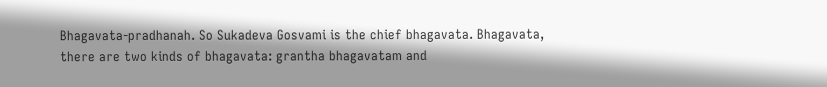Bhagavata-pradhanah. So Sukadeva Gosvami is the chief bhagavata. Bhagavata, there are two kinds of bhagavata: grantha bhagavatam and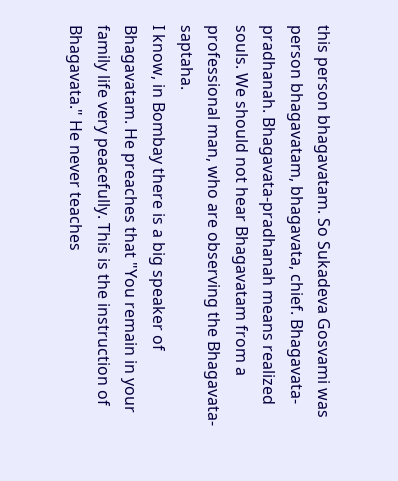this person bhagavatam. So Sukadeva Gosvami was person bhagavatam, bhagavata, chief. Bhagavata-pradhanah. Bhagavata-pradhanah means realized souls. We should not hear Bhagavatam from a professional man, who are observing the Bhagavata-saptaha.
I know, in Bombay there is a big speaker of Bhagavatam. He preaches that "You remain in your family life very peacefully. This is the instruction of Bhagavata." He never teaches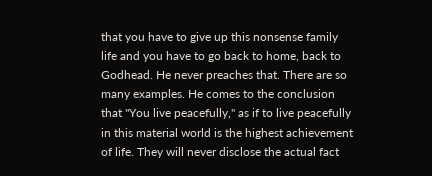that you have to give up this nonsense family life and you have to go back to home, back to Godhead. He never preaches that. There are so many examples. He comes to the conclusion that "You live peacefully," as if to live peacefully in this material world is the highest achievement of life. They will never disclose the actual fact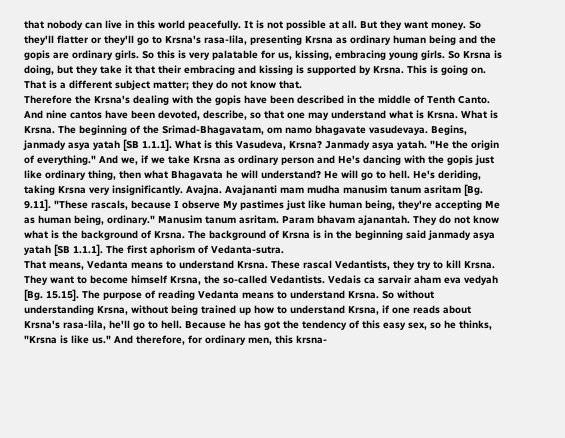that nobody can live in this world peacefully. It is not possible at all. But they want money. So they'll flatter or they'll go to Krsna's rasa-lila, presenting Krsna as ordinary human being and the gopis are ordinary girls. So this is very palatable for us, kissing, embracing young girls. So Krsna is doing, but they take it that their embracing and kissing is supported by Krsna. This is going on. That is a different subject matter; they do not know that.
Therefore the Krsna's dealing with the gopis have been described in the middle of Tenth Canto. And nine cantos have been devoted, describe, so that one may understand what is Krsna. What is Krsna. The beginning of the Srimad-Bhagavatam, om namo bhagavate vasudevaya. Begins, janmady asya yatah [SB 1.1.1]. What is this Vasudeva, Krsna? Janmady asya yatah. "He the origin of everything." And we, if we take Krsna as ordinary person and He's dancing with the gopis just like ordinary thing, then what Bhagavata he will understand? He will go to hell. He's deriding, taking Krsna very insignificantly. Avajna. Avajananti mam mudha manusim tanum asritam [Bg. 9.11]. "These rascals, because I observe My pastimes just like human being, they're accepting Me as human being, ordinary." Manusim tanum asritam. Param bhavam ajanantah. They do not know what is the background of Krsna. The background of Krsna is in the beginning said janmady asya yatah [SB 1.1.1]. The first aphorism of Vedanta-sutra.
That means, Vedanta means to understand Krsna. These rascal Vedantists, they try to kill Krsna. They want to become himself Krsna, the so-called Vedantists. Vedais ca sarvair aham eva vedyah [Bg. 15.15]. The purpose of reading Vedanta means to understand Krsna. So without understanding Krsna, without being trained up how to understand Krsna, if one reads about Krsna's rasa-lila, he'll go to hell. Because he has got the tendency of this easy sex, so he thinks, "Krsna is like us." And therefore, for ordinary men, this krsna-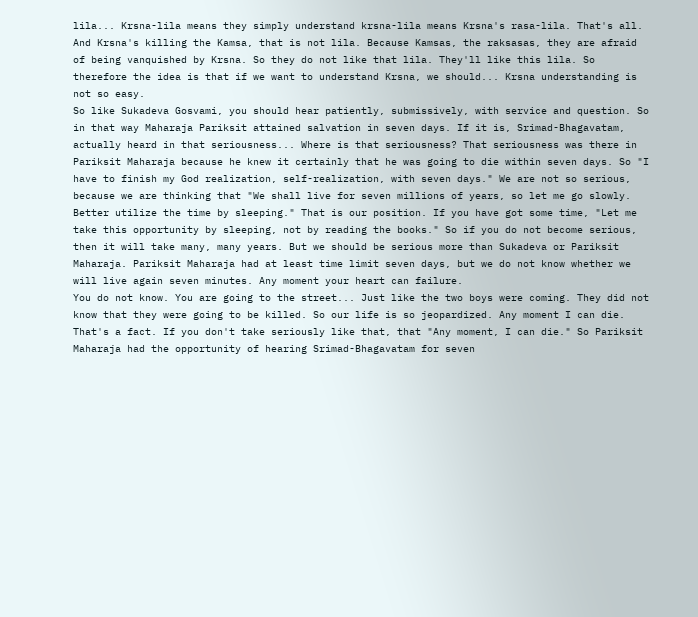lila... Krsna-lila means they simply understand krsna-lila means Krsna's rasa-lila. That's all. And Krsna's killing the Kamsa, that is not lila. Because Kamsas, the raksasas, they are afraid of being vanquished by Krsna. So they do not like that lila. They'll like this lila. So therefore the idea is that if we want to understand Krsna, we should... Krsna understanding is not so easy.
So like Sukadeva Gosvami, you should hear patiently, submissively, with service and question. So in that way Maharaja Pariksit attained salvation in seven days. If it is, Srimad-Bhagavatam, actually heard in that seriousness... Where is that seriousness? That seriousness was there in Pariksit Maharaja because he knew it certainly that he was going to die within seven days. So "I have to finish my God realization, self-realization, with seven days." We are not so serious, because we are thinking that "We shall live for seven millions of years, so let me go slowly. Better utilize the time by sleeping." That is our position. If you have got some time, "Let me take this opportunity by sleeping, not by reading the books." So if you do not become serious, then it will take many, many years. But we should be serious more than Sukadeva or Pariksit Maharaja. Pariksit Maharaja had at least time limit seven days, but we do not know whether we will live again seven minutes. Any moment your heart can failure.
You do not know. You are going to the street... Just like the two boys were coming. They did not know that they were going to be killed. So our life is so jeopardized. Any moment I can die. That's a fact. If you don't take seriously like that, that "Any moment, I can die." So Pariksit Maharaja had the opportunity of hearing Srimad-Bhagavatam for seven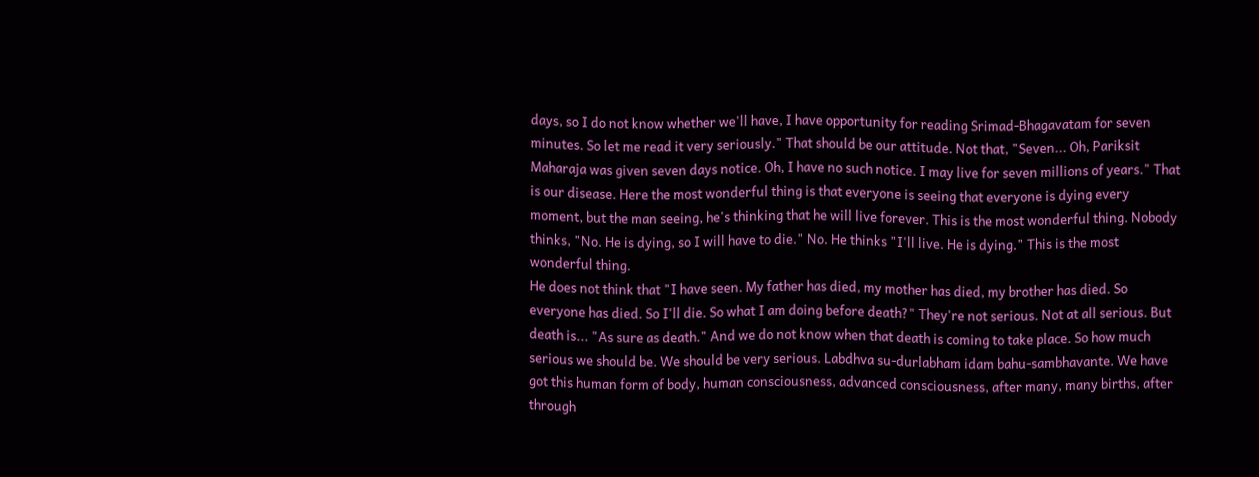days, so I do not know whether we'll have, I have opportunity for reading Srimad-Bhagavatam for seven minutes. So let me read it very seriously." That should be our attitude. Not that, "Seven... Oh, Pariksit Maharaja was given seven days notice. Oh, I have no such notice. I may live for seven millions of years." That is our disease. Here the most wonderful thing is that everyone is seeing that everyone is dying every moment, but the man seeing, he's thinking that he will live forever. This is the most wonderful thing. Nobody thinks, "No. He is dying, so I will have to die." No. He thinks "I'll live. He is dying." This is the most wonderful thing.
He does not think that "I have seen. My father has died, my mother has died, my brother has died. So everyone has died. So I'll die. So what I am doing before death?" They're not serious. Not at all serious. But death is... "As sure as death." And we do not know when that death is coming to take place. So how much serious we should be. We should be very serious. Labdhva su-durlabham idam bahu-sambhavante. We have got this human form of body, human consciousness, advanced consciousness, after many, many births, after through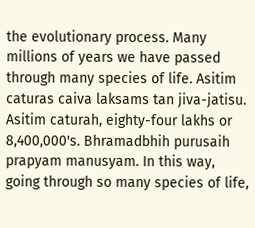the evolutionary process. Many millions of years we have passed through many species of life. Asitim caturas caiva laksams tan jiva-jatisu. Asitim caturah, eighty-four lakhs or 8,400,000's. Bhramadbhih purusaih prapyam manusyam. In this way, going through so many species of life,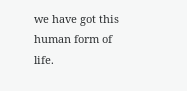we have got this human form of life.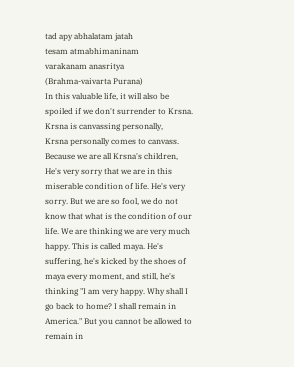tad apy abhalatam jatah
tesam atmabhimaninam
varakanam anasritya
(Brahma-vaivarta Purana)
In this valuable life, it will also be spoiled if we don't surrender to Krsna. Krsna is canvassing personally,
Krsna personally comes to canvass. Because we are all Krsna's children, He's very sorry that we are in this miserable condition of life. He's very sorry. But we are so fool, we do not know that what is the condition of our life. We are thinking we are very much happy. This is called maya. He's suffering, he's kicked by the shoes of maya every moment, and still, he's thinking "I am very happy. Why shall I go back to home? I shall remain in America." But you cannot be allowed to remain in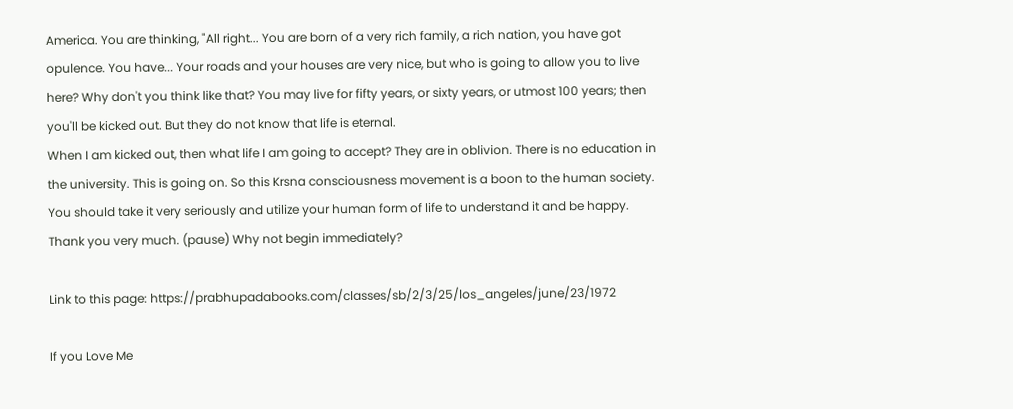America. You are thinking, "All right... You are born of a very rich family, a rich nation, you have got opulence. You have... Your roads and your houses are very nice, but who is going to allow you to live here? Why don't you think like that? You may live for fifty years, or sixty years, or utmost 100 years; then you'll be kicked out. But they do not know that life is eternal.
When I am kicked out, then what life I am going to accept? They are in oblivion. There is no education in the university. This is going on. So this Krsna consciousness movement is a boon to the human society. You should take it very seriously and utilize your human form of life to understand it and be happy. Thank you very much. (pause) Why not begin immediately?

Link to this page: https://prabhupadabooks.com/classes/sb/2/3/25/los_angeles/june/23/1972

If you Love Me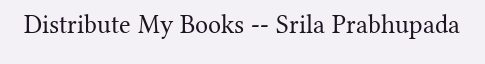Distribute My Books -- Srila Prabhupada